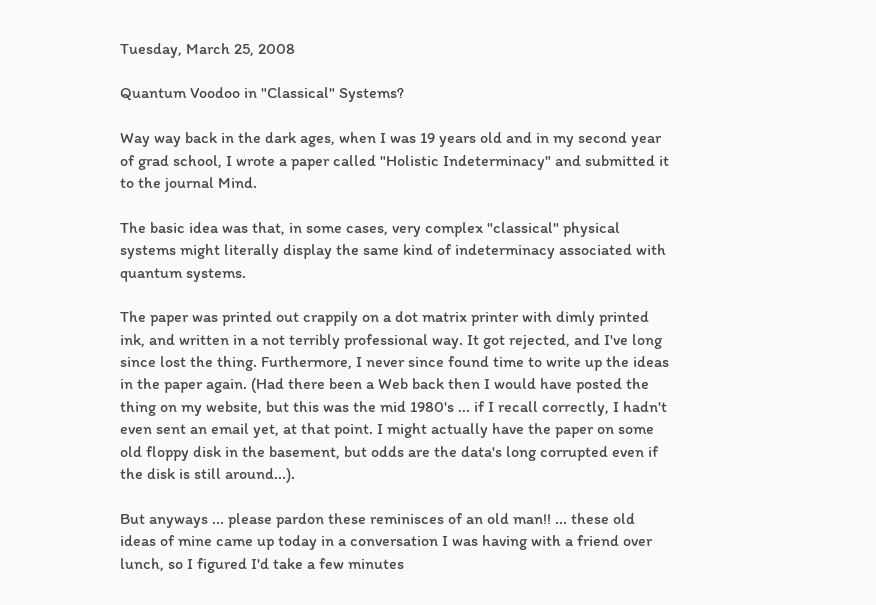Tuesday, March 25, 2008

Quantum Voodoo in "Classical" Systems?

Way way back in the dark ages, when I was 19 years old and in my second year of grad school, I wrote a paper called "Holistic Indeterminacy" and submitted it to the journal Mind.

The basic idea was that, in some cases, very complex "classical" physical systems might literally display the same kind of indeterminacy associated with quantum systems.

The paper was printed out crappily on a dot matrix printer with dimly printed ink, and written in a not terribly professional way. It got rejected, and I've long since lost the thing. Furthermore, I never since found time to write up the ideas in the paper again. (Had there been a Web back then I would have posted the thing on my website, but this was the mid 1980's ... if I recall correctly, I hadn't even sent an email yet, at that point. I might actually have the paper on some old floppy disk in the basement, but odds are the data's long corrupted even if the disk is still around...).

But anyways ... please pardon these reminisces of an old man!! ... these old ideas of mine came up today in a conversation I was having with a friend over lunch, so I figured I'd take a few minutes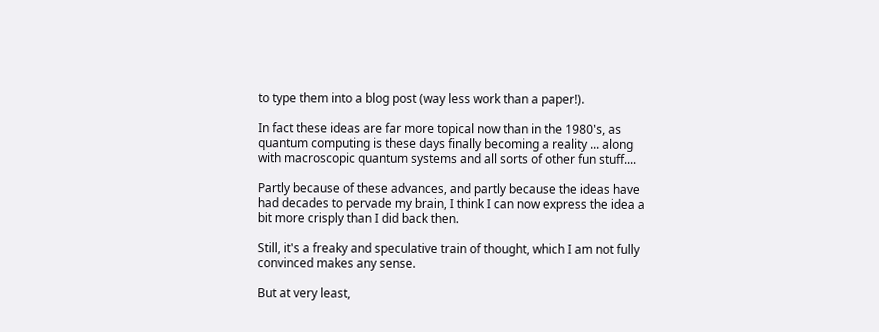to type them into a blog post (way less work than a paper!).

In fact these ideas are far more topical now than in the 1980's, as quantum computing is these days finally becoming a reality ... along with macroscopic quantum systems and all sorts of other fun stuff....

Partly because of these advances, and partly because the ideas have had decades to pervade my brain, I think I can now express the idea a bit more crisply than I did back then.

Still, it's a freaky and speculative train of thought, which I am not fully convinced makes any sense.

But at very least,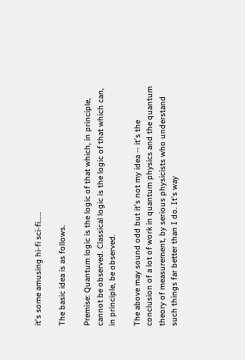it's some amusing hi-fi sci-fi.....

The basic idea is as follows.

Premise: Quantum logic is the logic of that which, in principle, cannot be observed. Classical logic is the logic of that which can, in principle, be observed.

The above may sound odd but it's not my idea -- it's the conclusion of a lot of work in quantum physics and the quantum theory of measurement, by serious physicists who understand such things far better than I do. It's way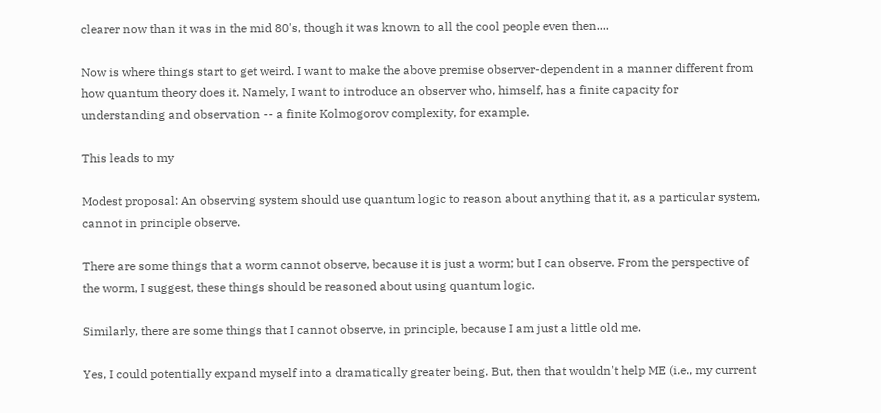clearer now than it was in the mid 80's, though it was known to all the cool people even then....

Now is where things start to get weird. I want to make the above premise observer-dependent in a manner different from how quantum theory does it. Namely, I want to introduce an observer who, himself, has a finite capacity for understanding and observation -- a finite Kolmogorov complexity, for example.

This leads to my

Modest proposal: An observing system should use quantum logic to reason about anything that it, as a particular system, cannot in principle observe.

There are some things that a worm cannot observe, because it is just a worm; but I can observe. From the perspective of the worm, I suggest, these things should be reasoned about using quantum logic.

Similarly, there are some things that I cannot observe, in principle, because I am just a little old me.

Yes, I could potentially expand myself into a dramatically greater being. But, then that wouldn't help ME (i.e., my current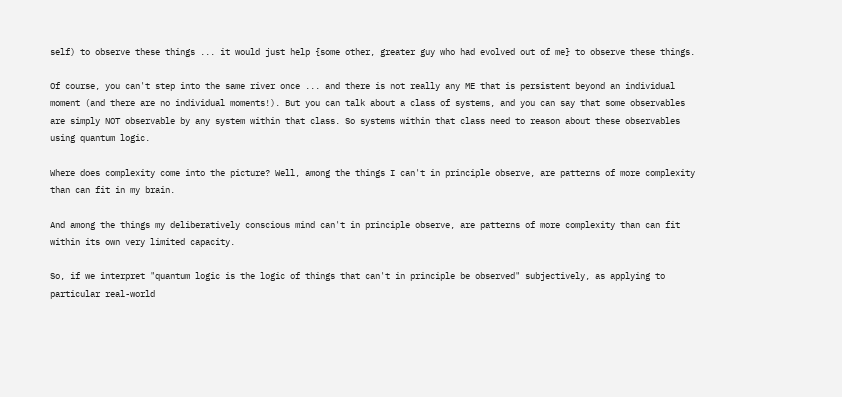self) to observe these things ... it would just help {some other, greater guy who had evolved out of me} to observe these things.

Of course, you can't step into the same river once ... and there is not really any ME that is persistent beyond an individual moment (and there are no individual moments!). But you can talk about a class of systems, and you can say that some observables are simply NOT observable by any system within that class. So systems within that class need to reason about these observables using quantum logic.

Where does complexity come into the picture? Well, among the things I can't in principle observe, are patterns of more complexity than can fit in my brain.

And among the things my deliberatively conscious mind can't in principle observe, are patterns of more complexity than can fit within its own very limited capacity.

So, if we interpret "quantum logic is the logic of things that can't in principle be observed" subjectively, as applying to particular real-world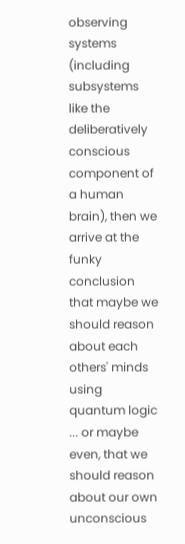observing systems (including subsystems like the deliberatively conscious component of a human brain), then we arrive at the funky conclusion that maybe we should reason about each others' minds using quantum logic ... or maybe even, that we should reason about our own unconscious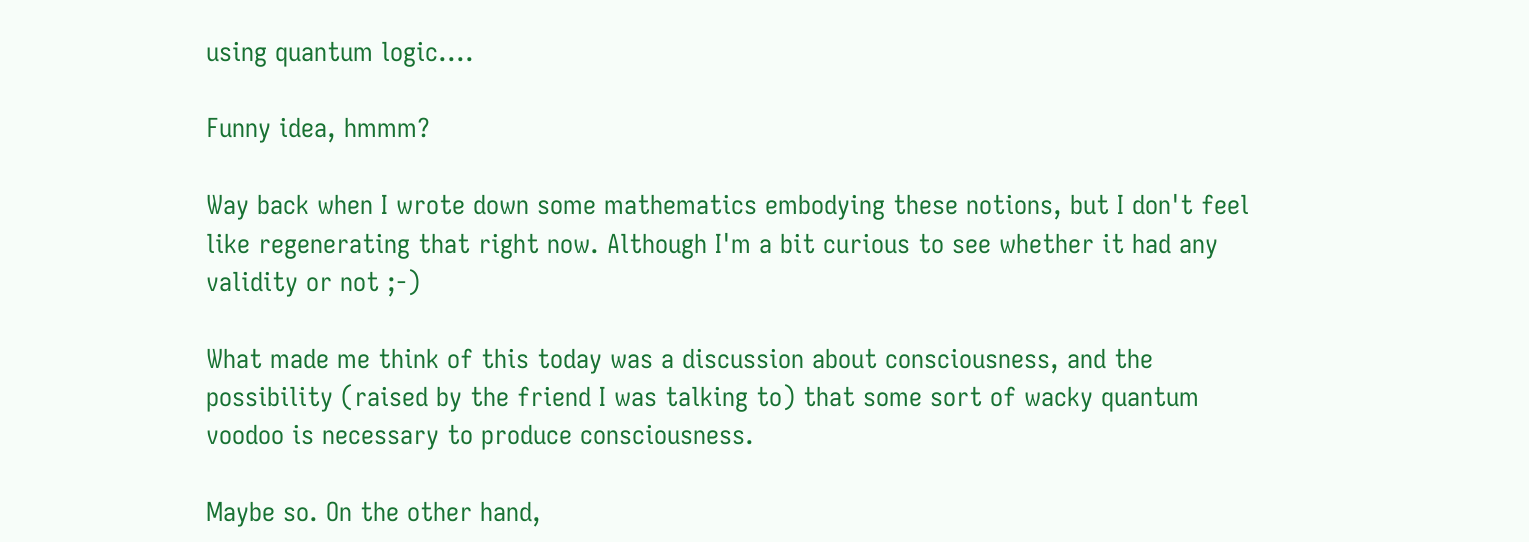using quantum logic....

Funny idea, hmmm?

Way back when I wrote down some mathematics embodying these notions, but I don't feel like regenerating that right now. Although I'm a bit curious to see whether it had any validity or not ;-)

What made me think of this today was a discussion about consciousness, and the possibility (raised by the friend I was talking to) that some sort of wacky quantum voodoo is necessary to produce consciousness.

Maybe so. On the other hand,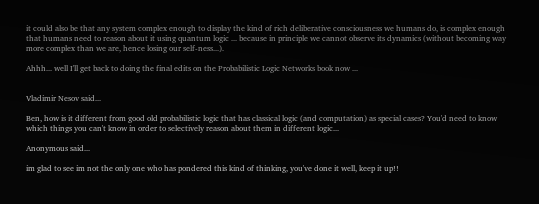it could also be that any system complex enough to display the kind of rich deliberative consciousness we humans do, is complex enough that humans need to reason about it using quantum logic ... because in principle we cannot observe its dynamics (without becoming way more complex than we are, hence losing our self-ness...).

Ahhh... well I'll get back to doing the final edits on the Probabilistic Logic Networks book now ...


Vladimir Nesov said...

Ben, how is it different from good old probabilistic logic that has classical logic (and computation) as special cases? You'd need to know which things you can't know in order to selectively reason about them in different logic...

Anonymous said...

im glad to see im not the only one who has pondered this kind of thinking, you've done it well, keep it up!!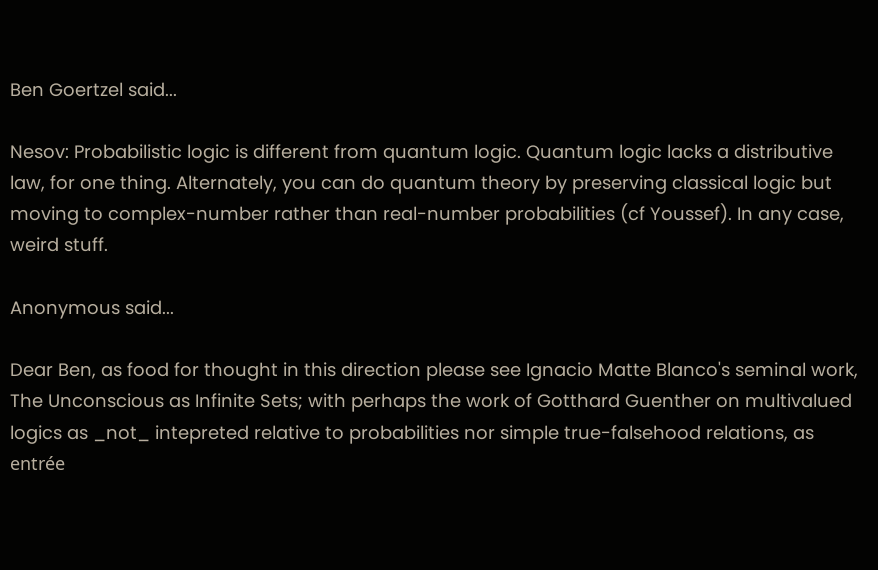Ben Goertzel said...

Nesov: Probabilistic logic is different from quantum logic. Quantum logic lacks a distributive law, for one thing. Alternately, you can do quantum theory by preserving classical logic but moving to complex-number rather than real-number probabilities (cf Youssef). In any case, weird stuff.

Anonymous said...

Dear Ben, as food for thought in this direction please see Ignacio Matte Blanco's seminal work, The Unconscious as Infinite Sets; with perhaps the work of Gotthard Guenther on multivalued logics as _not_ intepreted relative to probabilities nor simple true-falsehood relations, as entrée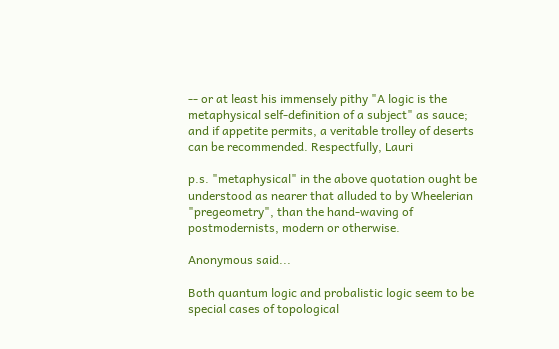-- or at least his immensely pithy "A logic is the metaphysical self-definition of a subject" as sauce; and if appetite permits, a veritable trolley of deserts can be recommended. Respectfully, Lauri

p.s. "metaphysical" in the above quotation ought be understood as nearer that alluded to by Wheelerian "pregeometry", than the hand-waving of postmodernists, modern or otherwise.

Anonymous said...

Both quantum logic and probalistic logic seem to be special cases of topological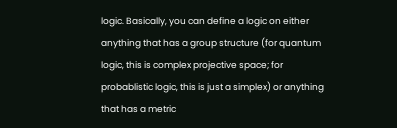logic. Basically, you can define a logic on either anything that has a group structure (for quantum logic, this is complex projective space; for probablistic logic, this is just a simplex) or anything that has a metric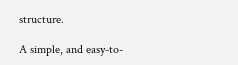structure.

A simple, and easy-to-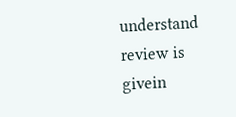understand review is givein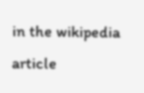in the wikipedia article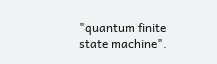"quantum finite state machine".